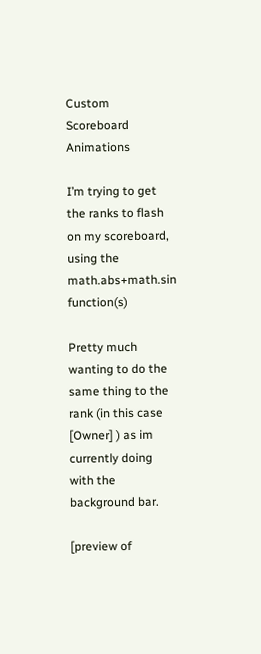Custom Scoreboard Animations

I’m trying to get the ranks to flash on my scoreboard, using the math.abs+math.sin function(s)

Pretty much wanting to do the same thing to the rank (in this case [Owner] ) as im currently doing with the background bar.

[preview of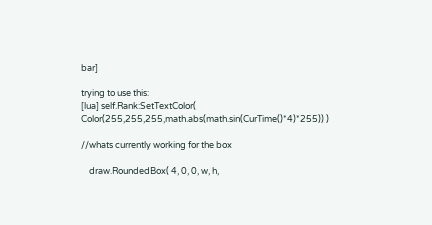bar]

trying to use this:
[lua] self.Rank:SetTextColor( Color(255,255,255,math.abs(math.sin(CurTime()*4)*255)) )

//whats currently working for the box

    draw.RoundedBox( 4, 0, 0, w, h,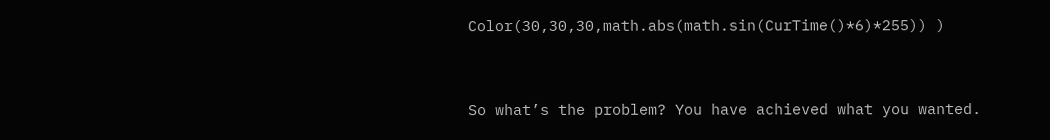Color(30,30,30,math.abs(math.sin(CurTime()*6)*255)) )



So what’s the problem? You have achieved what you wanted.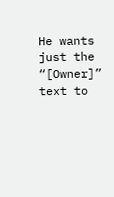He wants just the “[Owner]” text to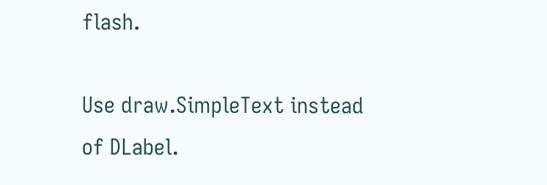flash.

Use draw.SimpleText instead of DLabel.